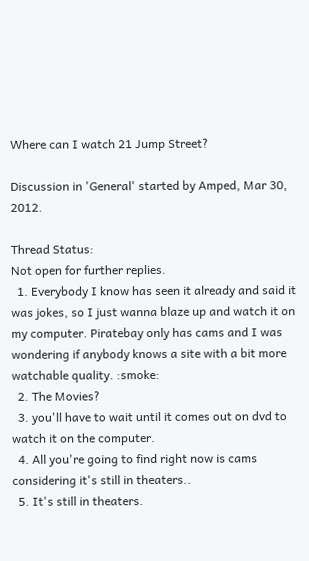Where can I watch 21 Jump Street?

Discussion in 'General' started by Amped, Mar 30, 2012.

Thread Status:
Not open for further replies.
  1. Everybody I know has seen it already and said it was jokes, so I just wanna blaze up and watch it on my computer. Piratebay only has cams and I was wondering if anybody knows a site with a bit more watchable quality. :smoke:
  2. The Movies?
  3. you'll have to wait until it comes out on dvd to watch it on the computer.
  4. All you're going to find right now is cams considering it's still in theaters..
  5. It's still in theaters.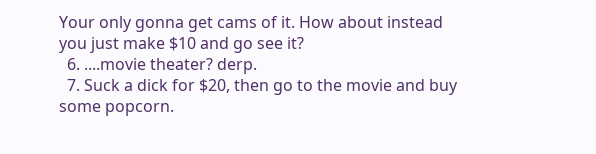Your only gonna get cams of it. How about instead you just make $10 and go see it?
  6. ....movie theater? derp.
  7. Suck a dick for $20, then go to the movie and buy some popcorn.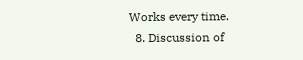Works every time.
  8. Discussion of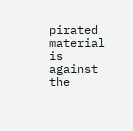pirated material is against the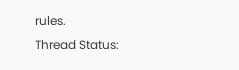rules.
Thread Status: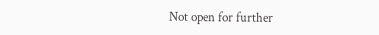Not open for further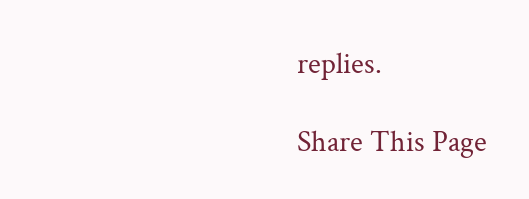replies.

Share This Page